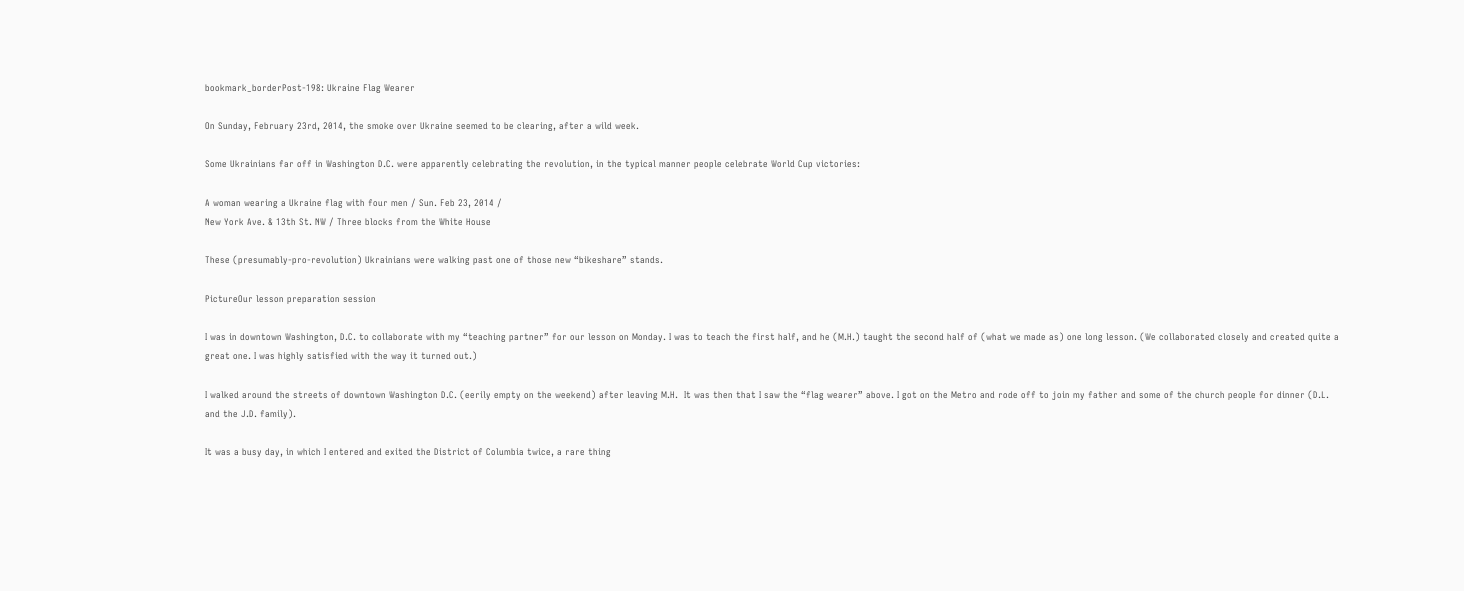bookmark_borderPost-198: Ukraine Flag Wearer

On Sunday, February 23rd, 2014, the smoke over Ukraine seemed to be clearing, after a wild week.

Some Ukrainians far off in Washington D.C. were apparently celebrating the revolution, in the typical manner people celebrate World Cup victories:

A woman wearing a Ukraine flag with four men / Sun. Feb 23, 2014 /
New York Ave. & 13th St. NW / Three blocks from the White House

These (presumably-pro-revolution) Ukrainians were walking past one of those new “bikeshare” stands.

PictureOur lesson preparation session

I was in downtown Washington, D.C. to collaborate with my “teaching partner” for our lesson on Monday. I was to teach the first half, and he (M.H.) taught the second half of (what we made as) one long lesson. (We collaborated closely and created quite a great one. I was highly satisfied with the way it turned out.)

I walked around the streets of downtown Washington D.C. (eerily empty on the weekend) after leaving M.H.  It was then that I saw the “flag wearer” above. I got on the Metro and rode off to join my father and some of the church people for dinner (D.L. and the J.D. family).

It was a busy day, in which I entered and exited the District of Columbia twice, a rare thing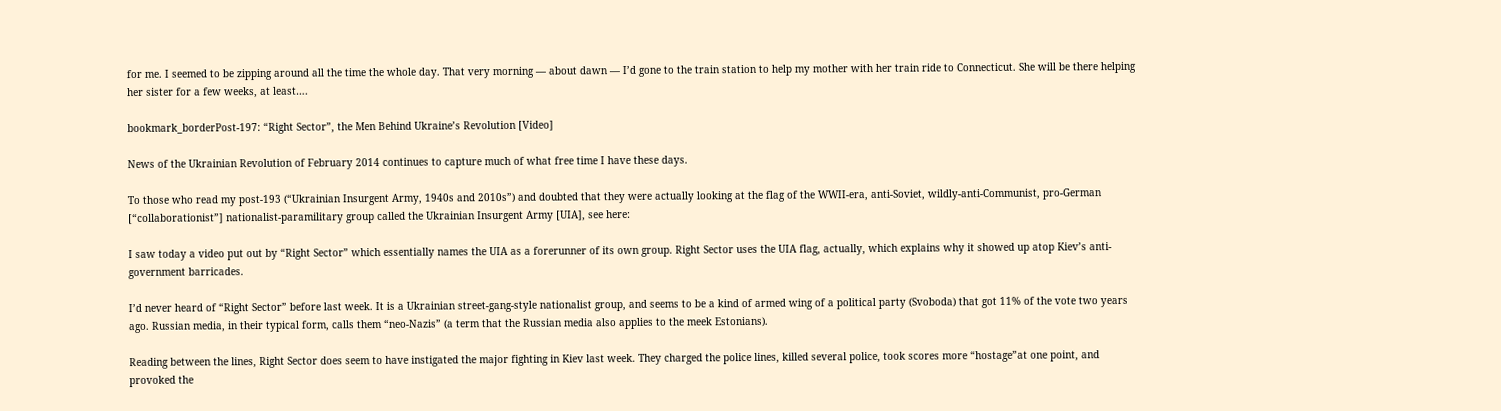for me. I seemed to be zipping around all the time the whole day. That very morning — about dawn — I’d gone to the train station to help my mother with her train ride to Connecticut. She will be there helping her sister for a few weeks, at least….

bookmark_borderPost-197: “Right Sector”, the Men Behind Ukraine’s Revolution [Video]

News of the Ukrainian Revolution of February 2014 continues to capture much of what free time I have these days.

To those who read my post-193 (“Ukrainian Insurgent Army, 1940s and 2010s”) and doubted that they were actually looking at the flag of the WWII-era, anti-Soviet, wildly-anti-Communist, pro-German [“collaborationist”] nationalist-paramilitary group called the Ukrainian Insurgent Army [UIA], see here:

I saw today a video put out by “Right Sector” which essentially names the UIA as a forerunner of its own group. Right Sector uses the UIA flag, actually, which explains why it showed up atop Kiev’s anti-government barricades.

I’d never heard of “Right Sector” before last week. It is a Ukrainian street-gang-style nationalist group, and seems to be a kind of armed wing of a political party (Svoboda) that got 11% of the vote two years ago. Russian media, in their typical form, calls them “neo-Nazis” (a term that the Russian media also applies to the meek Estonians).

Reading between the lines, Right Sector does seem to have instigated the major fighting in Kiev last week. They charged the police lines, killed several police, took scores more “hostage”at one point, and provoked the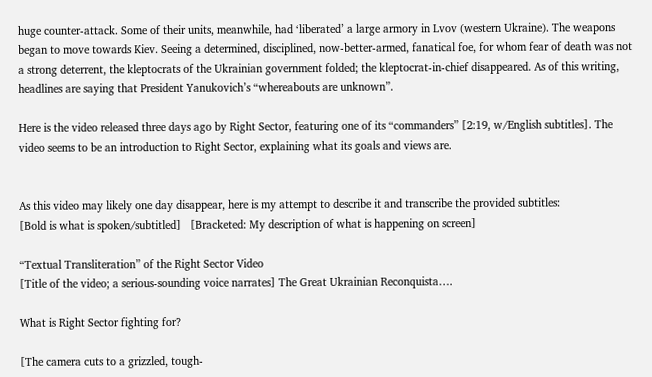huge counter-attack. Some of their units, meanwhile, had ‘liberated’ a large armory in Lvov (western Ukraine). The weapons began to move towards Kiev. Seeing a determined, disciplined, now-better-armed, fanatical foe, for whom fear of death was not a strong deterrent, the kleptocrats of the Ukrainian government folded; the kleptocrat-in-chief disappeared. As of this writing, headlines are saying that President Yanukovich’s “whereabouts are unknown”.

Here is the video released three days ago by Right Sector, featuring one of its “commanders” [2:19, w/English subtitles]. The video seems to be an introduction to Right Sector, explaining what its goals and views are.


As this video may likely one day disappear, here is my attempt to describe it and transcribe the provided subtitles:
[Bold is what is spoken/subtitled]   [Bracketed: My description of what is happening on screen]

“Textual Transliteration” of the Right Sector Video
[Title of the video; a serious-sounding voice narrates] The Great Ukrainian Reconquista….

What is Right Sector fighting for?

[The camera cuts to a grizzled, tough-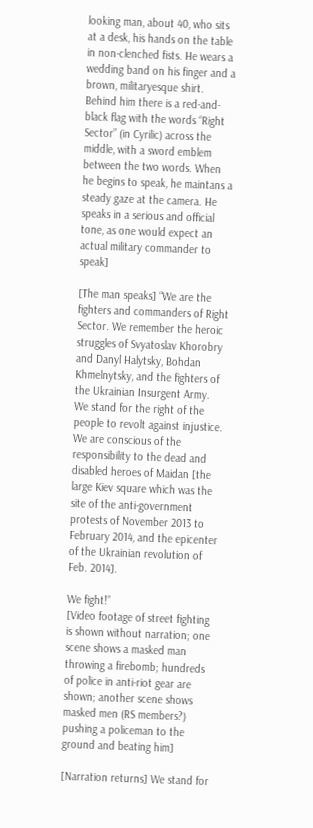looking man, about 40, who sits at a desk, his hands on the table in non-clenched fists. He wears a wedding band on his finger and a brown, militaryesque shirt. Behind him there is a red-and-black flag with the words “Right Sector” (in Cyrilic) across the middle, with a sword emblem between the two words. When he begins to speak, he maintans a steady gaze at the camera. He speaks in a serious and official tone, as one would expect an actual military commander to speak]

[The man speaks] “We are the fighters and commanders of Right Sector. We remember the heroic struggles of Svyatoslav Khorobry and Danyl Halytsky, Bohdan Khmelnytsky, and the fighters of the Ukrainian Insurgent Army. We stand for the right of the people to revolt against injustice. We are conscious of the responsibility to the dead and disabled heroes of Maidan [the large Kiev square which was the site of the anti-government protests of November 2013 to February 2014, and the epicenter of the Ukrainian revolution of Feb. 2014].

We fight!”
[Video footage of street fighting is shown without narration; one scene shows a masked man throwing a firebomb; hundreds of police in anti-riot gear are shown; another scene shows masked men (RS members?) pushing a policeman to the ground and beating him]

[Narration returns] We stand for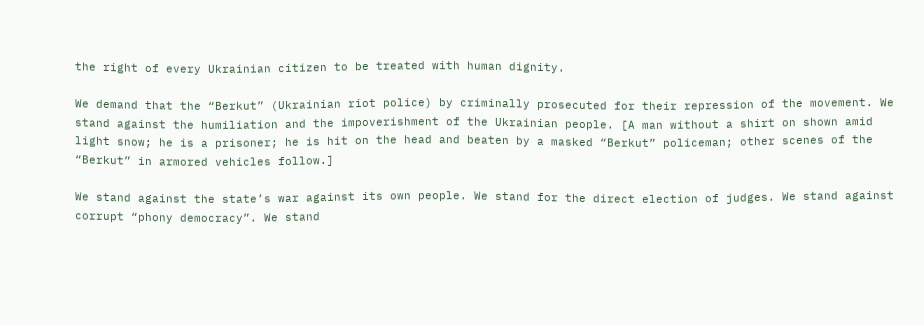the right of every Ukrainian citizen to be treated with human dignity.

We demand that the “Berkut” (Ukrainian riot police) by criminally prosecuted for their repression of the movement. We stand against the humiliation and the impoverishment of the Ukrainian people. [A man without a shirt on shown amid light snow; he is a prisoner; he is hit on the head and beaten by a masked “Berkut” policeman; other scenes of the “Berkut” in armored vehicles follow.]

We stand against the state’s war against its own people. We stand for the direct election of judges. We stand against corrupt “phony democracy”. We stand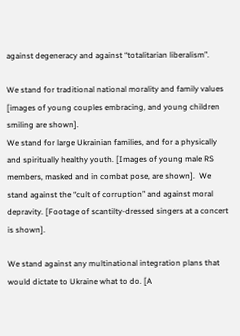against degeneracy and against “totalitarian liberalism”.

We stand for traditional national morality and family values
[images of young couples embracing, and young children smiling are shown].
We stand for large Ukrainian families, and for a physically and spiritually healthy youth. [Images of young male RS members, masked and in combat pose, are shown].  We stand against the “cult of corruption” and against moral depravity. [Footage of scantilty-dressed singers at a concert is shown].

We stand against any multinational integration plans that would dictate to Ukraine what to do. [A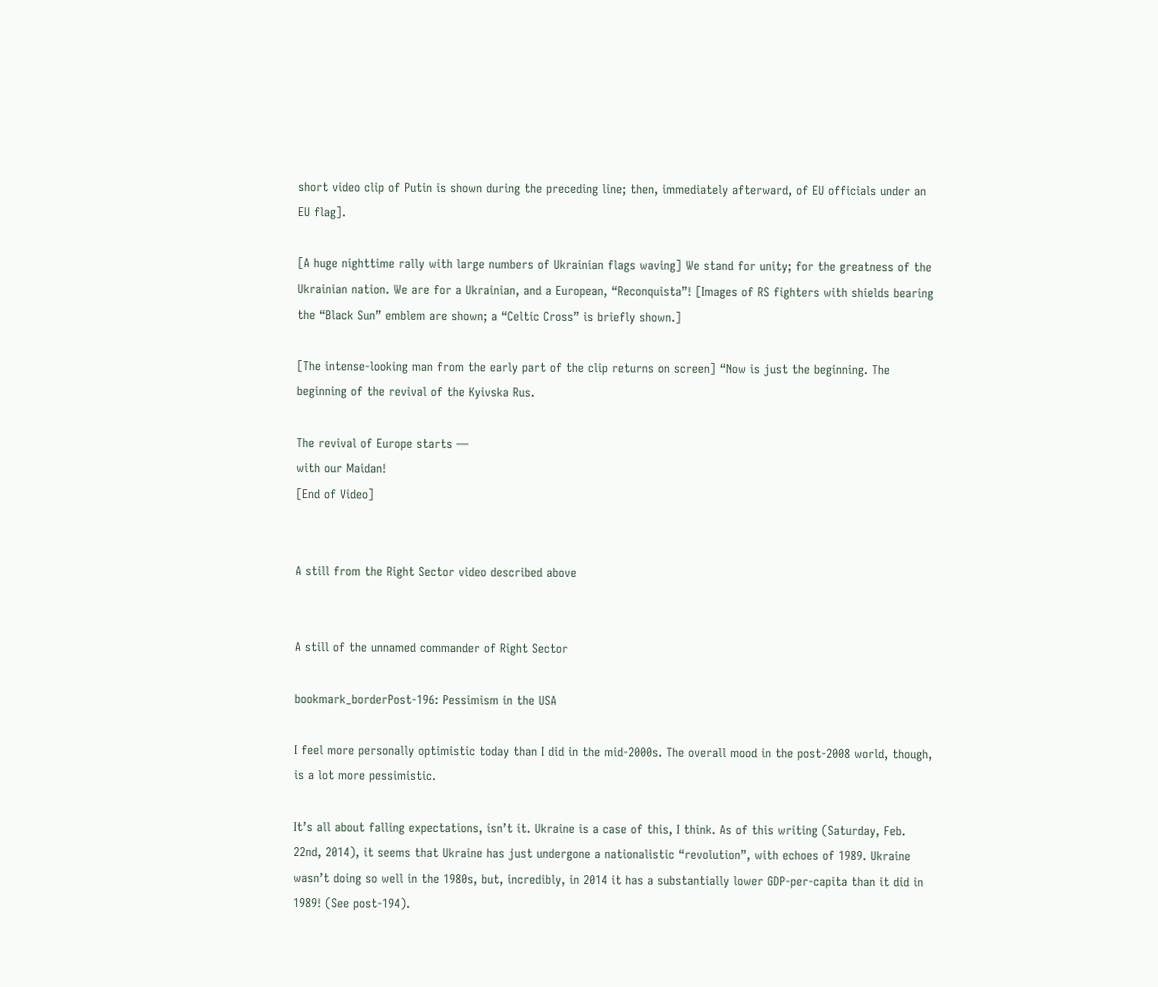short video clip of Putin is shown during the preceding line; then, immediately afterward, of EU officials under an EU flag].

[A huge nighttime rally with large numbers of Ukrainian flags waving] We stand for unity; for the greatness of the Ukrainian nation. We are for a Ukrainian, and a European, “Reconquista”! [Images of RS fighters with shields bearing the “Black Sun” emblem are shown; a “Celtic Cross” is briefly shown.]

[The intense-looking man from the early part of the clip returns on screen] “Now is just the beginning. The beginning of the revival of the Kyivska Rus.

The revival of Europe starts —
with our Maidan!
[End of Video]


A still from the Right Sector video described above


A still of the unnamed commander of Right Sector

bookmark_borderPost-196: Pessimism in the USA

I feel more personally optimistic today than I did in the mid-2000s. The overall mood in the post-2008 world, though, is a lot more pessimistic.

It’s all about falling expectations, isn’t it. Ukraine is a case of this, I think. As of this writing (Saturday, Feb. 22nd, 2014), it seems that Ukraine has just undergone a nationalistic “revolution”, with echoes of 1989. Ukraine wasn’t doing so well in the 1980s, but, incredibly, in 2014 it has a substantially lower GDP-per-capita than it did in 1989! (See post-194).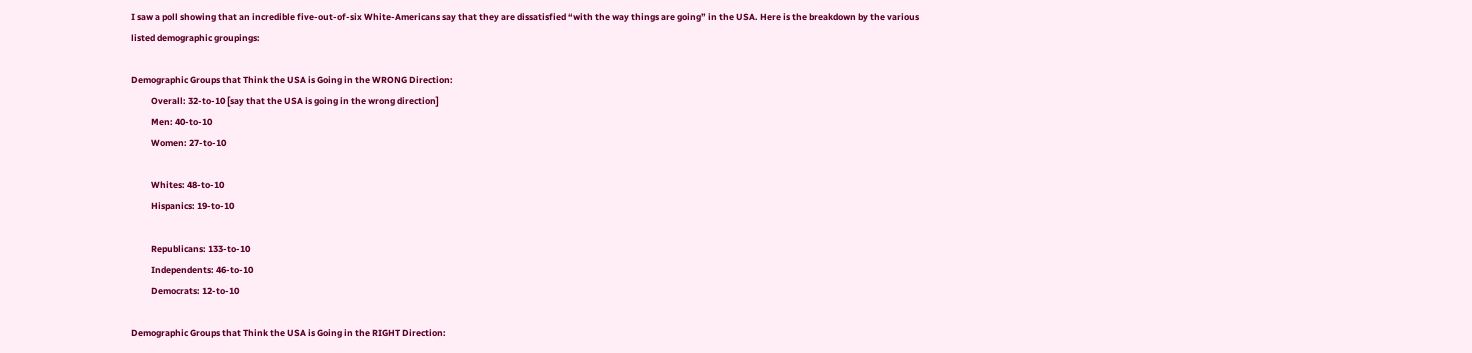I saw a poll showing that an incredible five-out-of-six White-Americans say that they are dissatisfied “with the way things are going” in the USA. Here is the breakdown by the various listed demographic groupings:

Demographic Groups that Think the USA is Going in the WRONG Direction:
          Overall: 32-to-10 [say that the USA is going in the wrong direction]
          Men: 40-to-10
          Women: 27-to-10

          Whites: 48-to-10
          Hispanics: 19-to-10

          Republicans: 133-to-10
          Independents: 46-to-10
          Democrats: 12-to-10

Demographic Groups that Think the USA is Going in the RIGHT Direction: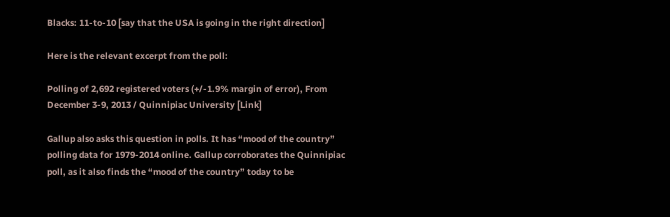Blacks: 11-to-10 [say that the USA is going in the right direction]

Here is the relevant excerpt from the poll:

Polling of 2,692 registered voters (+/-1.9% margin of error), From December 3-9, 2013 / Quinnipiac University [Link]

Gallup also asks this question in polls. It has “mood of the country” polling data for 1979-2014 online. Gallup corroborates the Quinnipiac poll, as it also finds the “mood of the country” today to be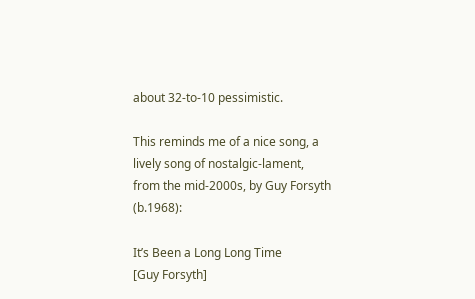about 32-to-10 pessimistic.

This reminds me of a nice song, a lively song of nostalgic-lament, from the mid-2000s, by Guy Forsyth (b.1968):

It’s Been a Long Long Time
[Guy Forsyth]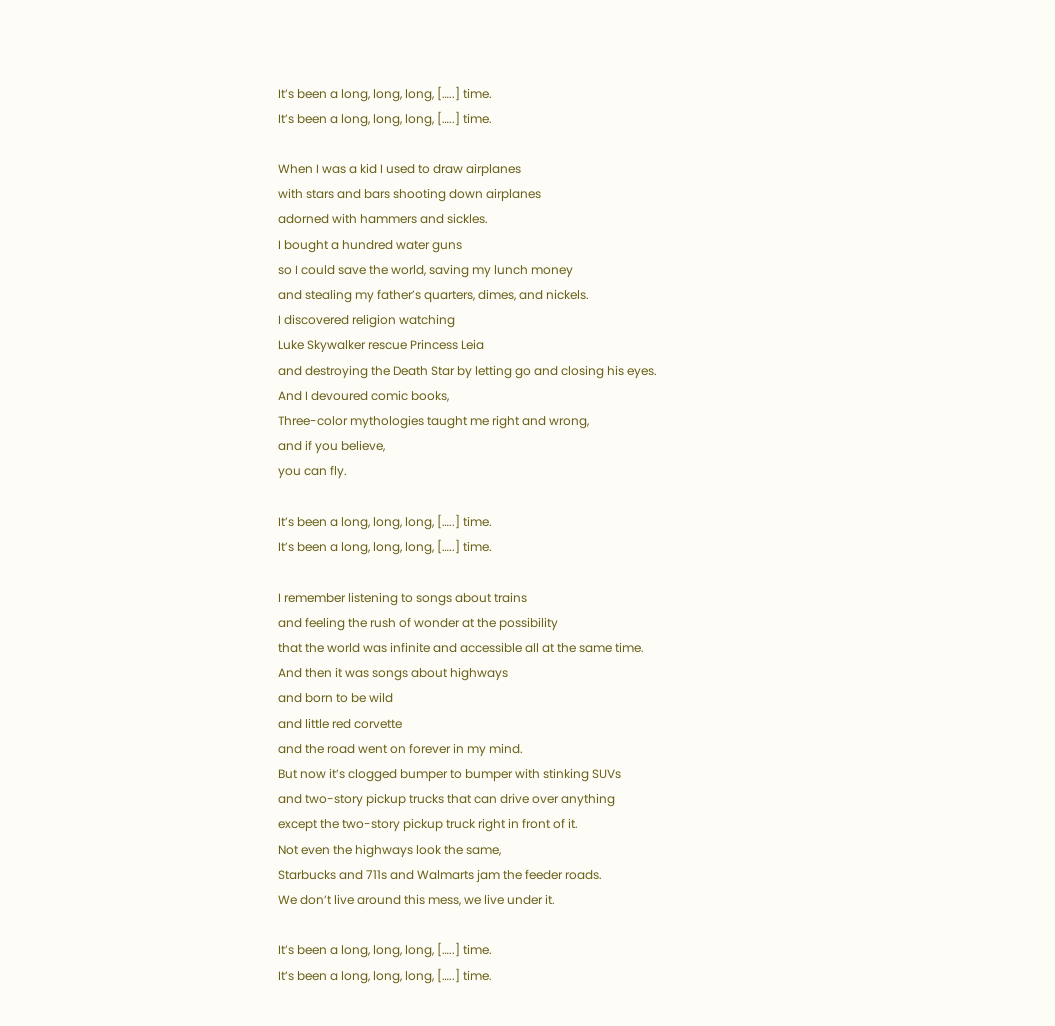It’s been a long, long, long, […..] time.
It’s been a long, long, long, […..] time.

When I was a kid I used to draw airplanes
with stars and bars shooting down airplanes
adorned with hammers and sickles.
I bought a hundred water guns
so I could save the world, saving my lunch money
and stealing my father’s quarters, dimes, and nickels.
I discovered religion watching
Luke Skywalker rescue Princess Leia
and destroying the Death Star by letting go and closing his eyes.
And I devoured comic books,
Three-color mythologies taught me right and wrong,
and if you believe,
you can fly.

It’s been a long, long, long, […..] time.
It’s been a long, long, long, […..] time.

I remember listening to songs about trains
and feeling the rush of wonder at the possibility
that the world was infinite and accessible all at the same time.
And then it was songs about highways
and born to be wild
and little red corvette
and the road went on forever in my mind.
But now it’s clogged bumper to bumper with stinking SUVs
and two-story pickup trucks that can drive over anything
except the two-story pickup truck right in front of it.
Not even the highways look the same,
Starbucks and 711s and Walmarts jam the feeder roads.
We don’t live around this mess, we live under it.

It’s been a long, long, long, […..] time.
It’s been a long, long, long, […..] time.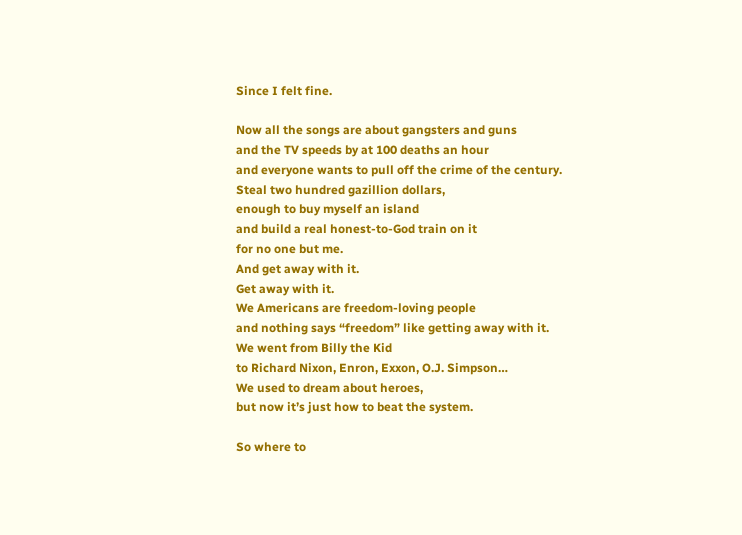Since I felt fine.

Now all the songs are about gangsters and guns
and the TV speeds by at 100 deaths an hour
and everyone wants to pull off the crime of the century.
Steal two hundred gazillion dollars,
enough to buy myself an island
and build a real honest-to-God train on it
for no one but me.
And get away with it.
Get away with it.
We Americans are freedom-loving people
and nothing says “freedom” like getting away with it.
We went from Billy the Kid
to Richard Nixon, Enron, Exxon, O.J. Simpson…
We used to dream about heroes,
but now it’s just how to beat the system.

So where to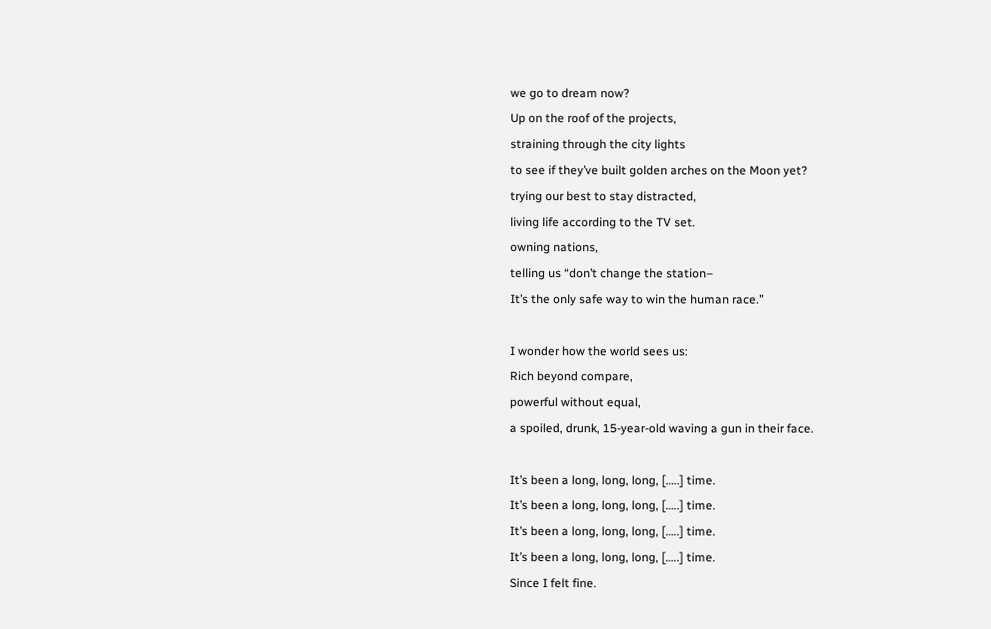we go to dream now?
Up on the roof of the projects,
straining through the city lights
to see if they’ve built golden arches on the Moon yet?
trying our best to stay distracted,
living life according to the TV set.
owning nations,
telling us “don’t change the station–
It’s the only safe way to win the human race.”

I wonder how the world sees us:
Rich beyond compare,
powerful without equal,
a spoiled, drunk, 15-year-old waving a gun in their face.

It’s been a long, long, long, […..] time.
It’s been a long, long, long, […..] time.
It’s been a long, long, long, […..] time.
It’s been a long, long, long, […..] time.
Since I felt fine.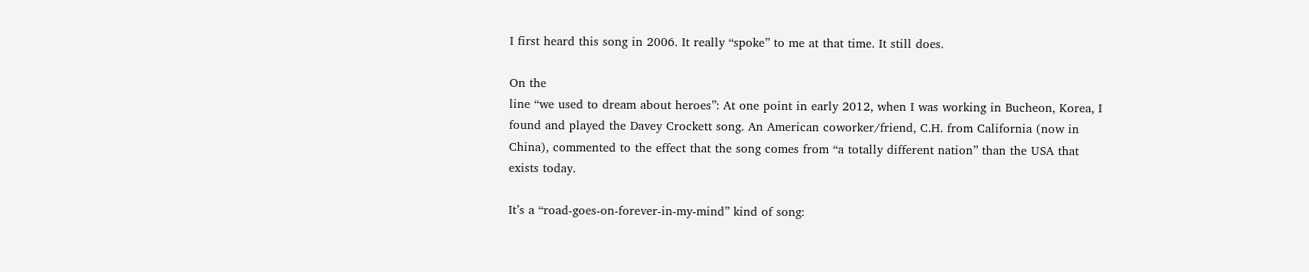I first heard this song in 2006. It really “spoke” to me at that time. It still does.

On the
line “we used to dream about heroes”: At one point in early 2012, when I was working in Bucheon, Korea, I found and played the Davey Crockett song. An American coworker/friend, C.H. from California (now in China), commented to the effect that the song comes from “a totally different nation” than the USA that exists today.

It’s a “road-goes-on-forever-in-my-mind” kind of song: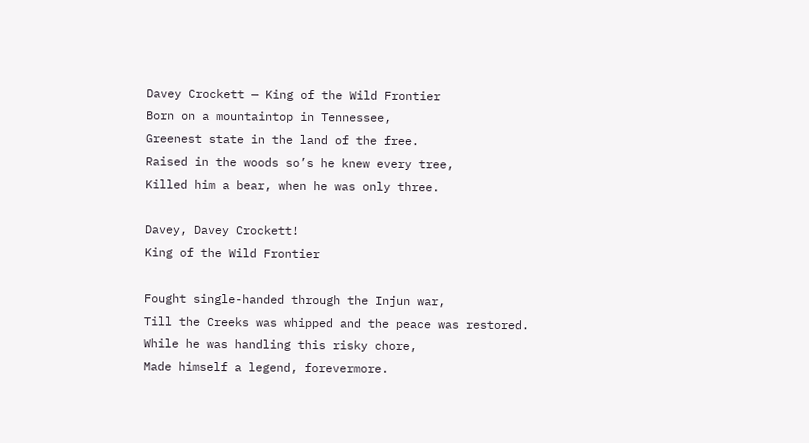Davey Crockett — King of the Wild Frontier
Born on a mountaintop in Tennessee,
Greenest state in the land of the free.
Raised in the woods so’s he knew every tree,
Killed him a bear, when he was only three.

Davey, Davey Crockett!
King of the Wild Frontier

Fought single-handed through the Injun war,
Till the Creeks was whipped and the peace was restored.
While he was handling this risky chore,
Made himself a legend, forevermore.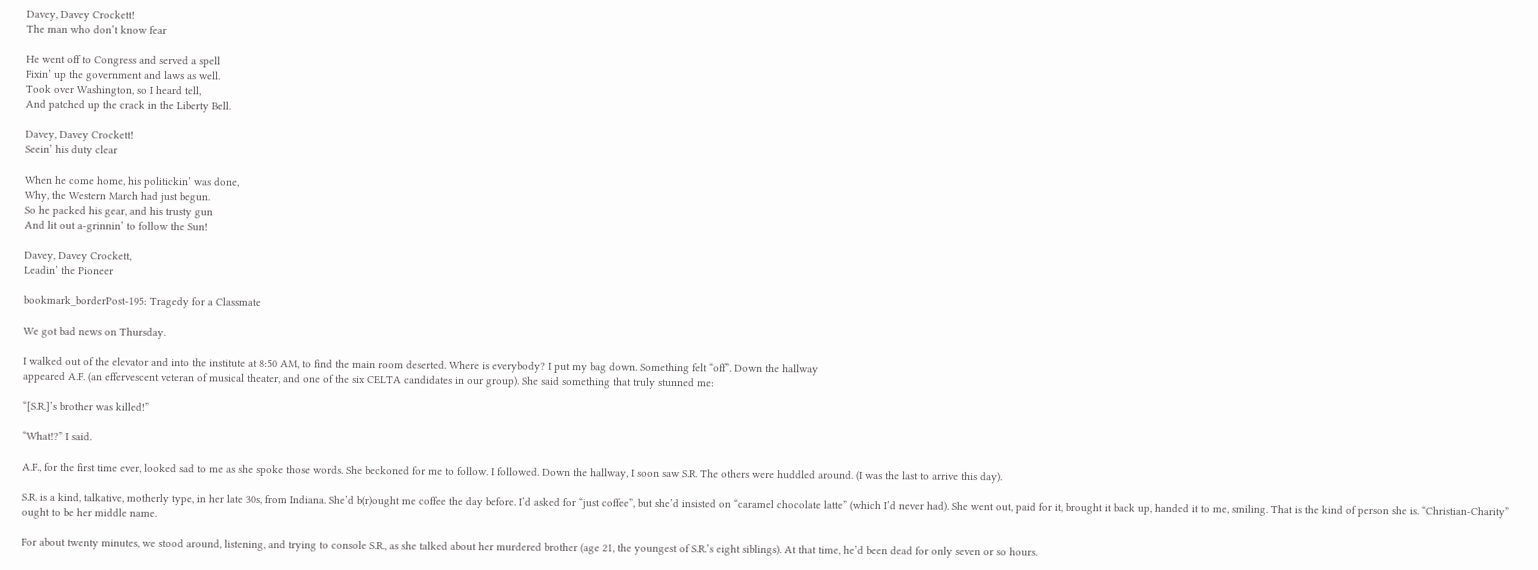Davey, Davey Crockett!
The man who don’t know fear

He went off to Congress and served a spell
Fixin’ up the government and laws as well.
Took over Washington, so I heard tell,
And patched up the crack in the Liberty Bell.

Davey, Davey Crockett!
Seein’ his duty clear

When he come home, his politickin’ was done,
Why, the Western March had just begun.
So he packed his gear, and his trusty gun
And lit out a-grinnin’ to follow the Sun!

Davey, Davey Crockett,
Leadin’ the Pioneer

bookmark_borderPost-195: Tragedy for a Classmate

We got bad news on Thursday.

I walked out of the elevator and into the institute at 8:50 AM, to find the main room deserted. Where is everybody? I put my bag down. Something felt “off”. Down the hallway
appeared A.F. (an effervescent veteran of musical theater, and one of the six CELTA candidates in our group). She said something that truly stunned me:

“[S.R.]’s brother was killed!”

“What!?” I said.

A.F., for the first time ever, looked sad to me as she spoke those words. She beckoned for me to follow. I followed. Down the hallway, I soon saw S.R. The others were huddled around. (I was the last to arrive this day).

S.R. is a kind, talkative, motherly type, in her late 30s, from Indiana. She’d b(r)ought me coffee the day before. I’d asked for “just coffee”, but she’d insisted on “caramel chocolate latte” (which I’d never had). She went out, paid for it, brought it back up, handed it to me, smiling. That is the kind of person she is. “Christian-Charity” ought to be her middle name.

For about twenty minutes, we stood around, listening, and trying to console S.R., as she talked about her murdered brother (age 21, the youngest of S.R.’s eight siblings). At that time, he’d been dead for only seven or so hours.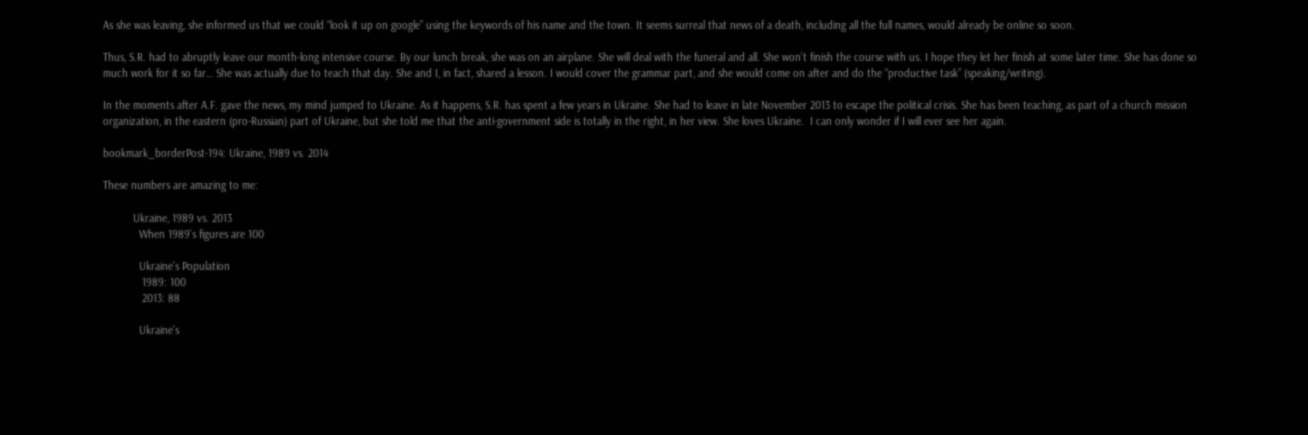As she was leaving, she informed us that we could “look it up on google” using the keywords of his name and the town. It seems surreal that news of a death, including all the full names, would already be online so soon.

Thus, S.R. had to abruptly leave our month-long intensive course. By our lunch break, she was on an airplane. She will deal with the funeral and all. She won’t finish the course with us. I hope they let her finish at some later time. She has done so much work for it so far… She was actually due to teach that day. She and I, in fact, shared a lesson. I would cover the grammar part, and she would come on after and do the “productive task” (speaking/writing).

In the moments after A.F. gave the news, my mind jumped to Ukraine. As it happens, S.R. has spent a few years in Ukraine. She had to leave in late November 2013 to escape the political crisis. She has been teaching, as part of a church mission organization, in the eastern (pro-Russian) part of Ukraine, but she told me that the anti-government side is totally in the right, in her view. She loves Ukraine.  I can only wonder if I will ever see her again.

bookmark_borderPost-194: Ukraine, 1989 vs. 2014

These numbers are amazing to me:

          Ukraine, 1989 vs. 2013
            When 1989’s figures are 100

            Ukraine’s Population
             1989: 100
             2013: 88

            Ukraine’s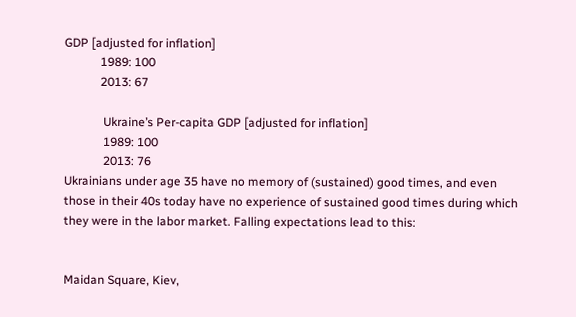GDP [adjusted for inflation]
            1989: 100
            2013: 67

             Ukraine’s Per-capita GDP [adjusted for inflation]
             1989: 100
             2013: 76
Ukrainians under age 35 have no memory of (sustained) good times, and even those in their 40s today have no experience of sustained good times during which they were in the labor market. Falling expectations lead to this:


Maidan Square, Kiev,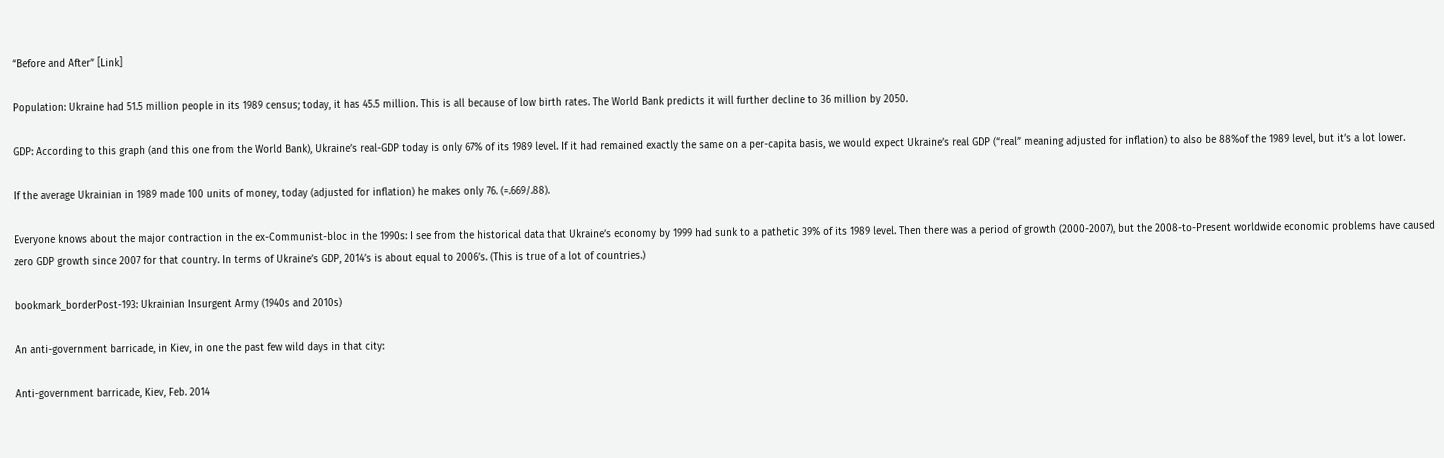“Before and After” [Link]

Population: Ukraine had 51.5 million people in its 1989 census; today, it has 45.5 million. This is all because of low birth rates. The World Bank predicts it will further decline to 36 million by 2050.

GDP: According to this graph (and this one from the World Bank), Ukraine’s real-GDP today is only 67% of its 1989 level. If it had remained exactly the same on a per-capita basis, we would expect Ukraine’s real GDP (“real” meaning adjusted for inflation) to also be 88%of the 1989 level, but it’s a lot lower.

If the average Ukrainian in 1989 made 100 units of money, today (adjusted for inflation) he makes only 76. (=.669/.88).

Everyone knows about the major contraction in the ex-Communist-bloc in the 1990s: I see from the historical data that Ukraine’s economy by 1999 had sunk to a pathetic 39% of its 1989 level. Then there was a period of growth (2000-2007), but the 2008-to-Present worldwide economic problems have caused zero GDP growth since 2007 for that country. In terms of Ukraine’s GDP, 2014’s is about equal to 2006’s. (This is true of a lot of countries.)

bookmark_borderPost-193: Ukrainian Insurgent Army (1940s and 2010s)

An anti-government barricade, in Kiev, in one the past few wild days in that city:

Anti-government barricade, Kiev, Feb. 2014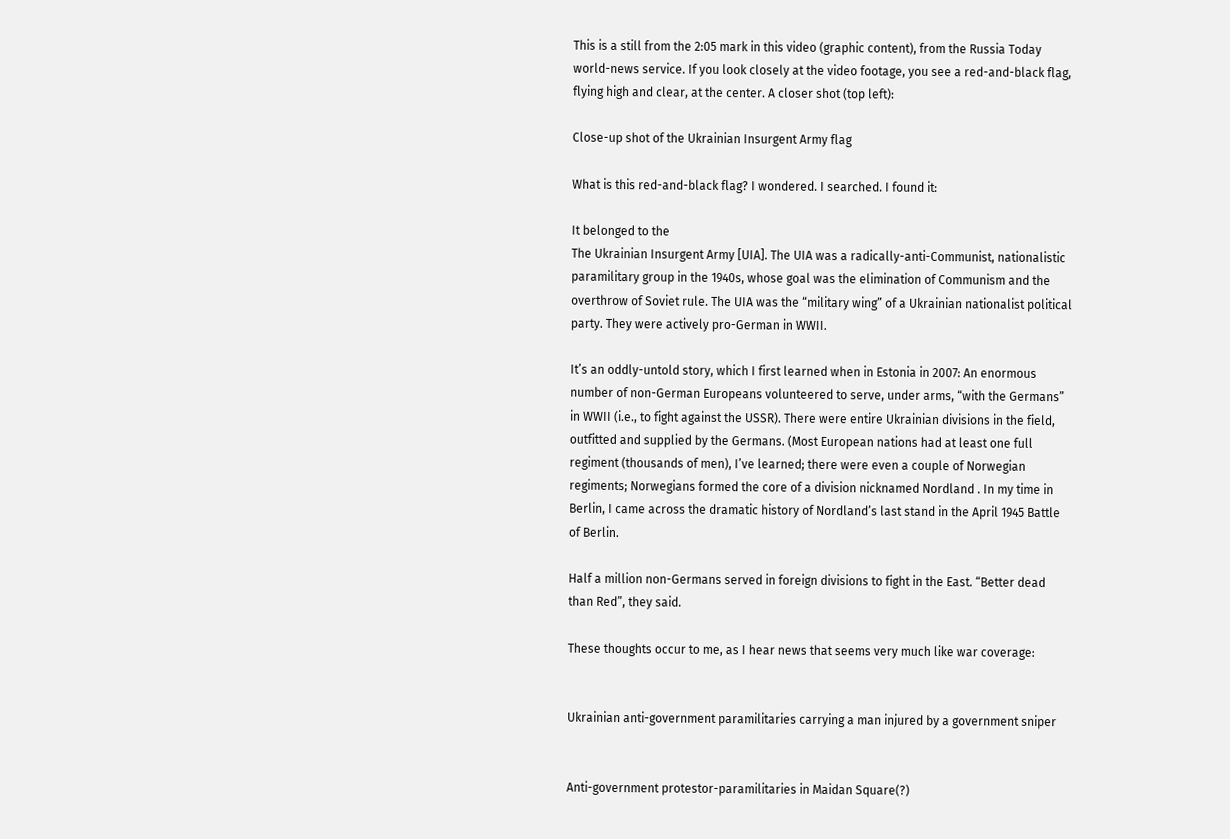This is a still from the 2:05 mark in this video (graphic content), from the Russia Today world-news service. If you look closely at the video footage, you see a red-and-black flag, flying high and clear, at the center. A closer shot (top left):

Close-up shot of the Ukrainian Insurgent Army flag

What is this red-and-black flag? I wondered. I searched. I found it:

It belonged to the
The Ukrainian Insurgent Army [UIA]. The UIA was a radically-anti-Communist, nationalistic paramilitary group in the 1940s, whose goal was the elimination of Communism and the overthrow of Soviet rule. The UIA was the “military wing” of a Ukrainian nationalist political party. They were actively pro-German in WWII.

It’s an oddly-untold story, which I first learned when in Estonia in 2007: An enormous number of non-German Europeans volunteered to serve, under arms, “with the Germans” in WWII (i.e., to fight against the USSR). There were entire Ukrainian divisions in the field, outfitted and supplied by the Germans. (Most European nations had at least one full regiment (thousands of men), I’ve learned; there were even a couple of Norwegian regiments; Norwegians formed the core of a division nicknamed Nordland . In my time in Berlin, I came across the dramatic history of Nordland’s last stand in the April 1945 Battle of Berlin.

Half a million non-Germans served in foreign divisions to fight in the East. “Better dead than Red”, they said.

These thoughts occur to me, as I hear news that seems very much like war coverage:


Ukrainian anti-government paramilitaries carrying a man injured by a government sniper


Anti-government protestor-paramilitaries in Maidan Square(?)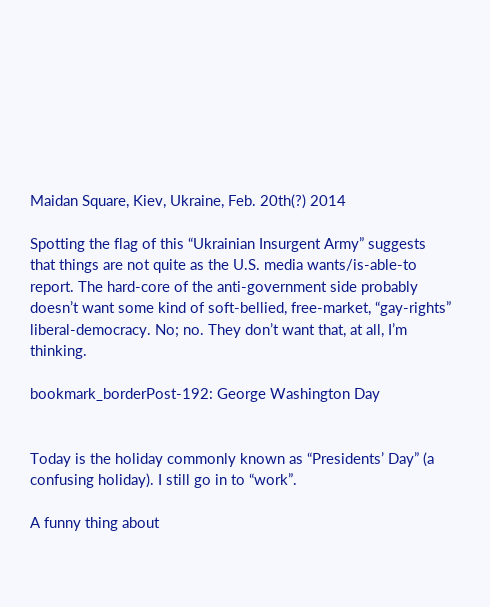Maidan Square, Kiev, Ukraine, Feb. 20th(?) 2014

Spotting the flag of this “Ukrainian Insurgent Army” suggests that things are not quite as the U.S. media wants/is-able-to report. The hard-core of the anti-government side probably doesn’t want some kind of soft-bellied, free-market, “gay-rights” liberal-democracy. No; no. They don’t want that, at all, I’m thinking.

bookmark_borderPost-192: George Washington Day


Today is the holiday commonly known as “Presidents’ Day” (a confusing holiday). I still go in to “work”.

A funny thing about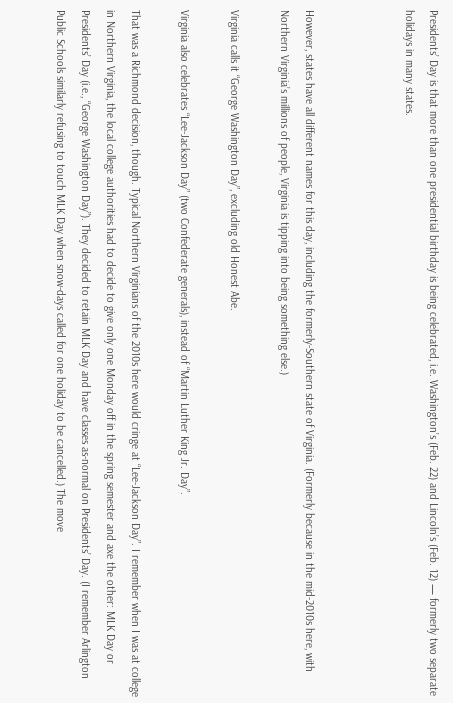Presidents’ Day is that more than one presidential birthday is being celebrated, i.e. Washington’s (Feb. 22) and Lincoln’s (Feb. 12) — formerly two separate holidays in many states.



However, states have all different names for this day, including the formerly-Southern state of Virginia. (Formerly because in the mid-2010s here, with Northern Virginia’s millions of people, Virginia is tipping into being something else.)

Virginia calls it “George Washington Day”, excluding old Honest Abe.

Virginia also celebrates “Lee-Jackson Day” (two Confederate generals), instead of “Martin Luther King Jr. Day”.

That was a Richmond decision, though. Typical Northern Virginians of the 2010s here would cringe at “Lee-Jackson Day”. I remember when I was at college in Northern Virginia, the local college authorities had to decide to give only one Monday off in the spring semester and axe the other: MLK Day or Presidents’ Day (i.e., “George Washington Day”). They decided to retain MLK Day and have classes as-normal on Presidents’ Day. (I remember Arlington Public Schools similarly refusing to touch MLK Day when snow-days called for one holiday to be cancelled.) The move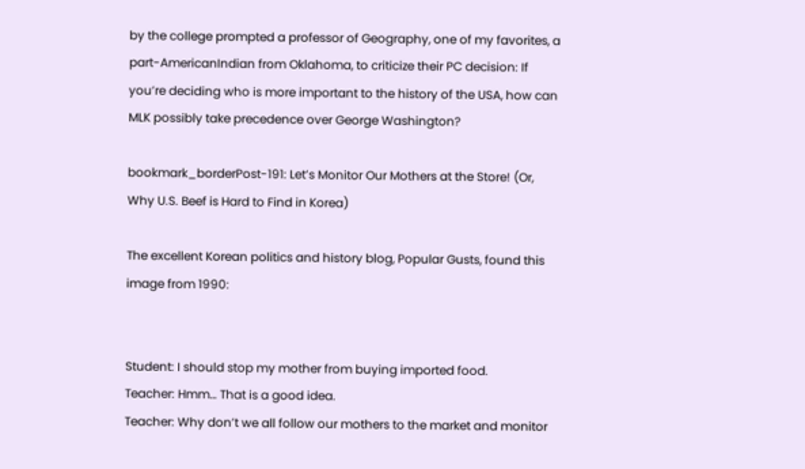by the college prompted a professor of Geography, one of my favorites, a part-AmericanIndian from Oklahoma, to criticize their PC decision: If you’re deciding who is more important to the history of the USA, how can MLK possibly take precedence over George Washington?

bookmark_borderPost-191: Let’s Monitor Our Mothers at the Store! (Or, Why U.S. Beef is Hard to Find in Korea)

The excellent Korean politics and history blog, Popular Gusts, found this image from 1990:


Student: I should stop my mother from buying imported food.
Teacher: Hmm… That is a good idea.
Teacher: Why don’t we all follow our mothers to the market and monitor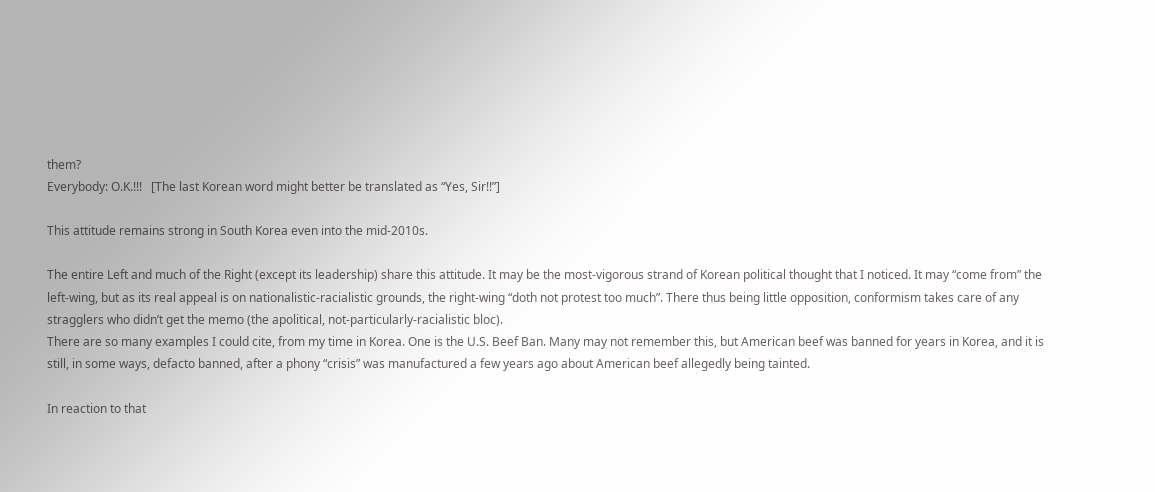them?
Everybody: O.K.!!!   [The last Korean word might better be translated as “Yes, Sir!!”]

This attitude remains strong in South Korea even into the mid-2010s.

The entire Left and much of the Right (except its leadership) share this attitude. It may be the most-vigorous strand of Korean political thought that I noticed. It may “come from” the left-wing, but as its real appeal is on nationalistic-racialistic grounds, the right-wing “doth not protest too much”. There thus being little opposition, conformism takes care of any stragglers who didn’t get the memo (the apolitical, not-particularly-racialistic bloc).
There are so many examples I could cite, from my time in Korea. One is the U.S. Beef Ban. Many may not remember this, but American beef was banned for years in Korea, and it is still, in some ways, defacto banned, after a phony “crisis” was manufactured a few years ago about American beef allegedly being tainted.

In reaction to that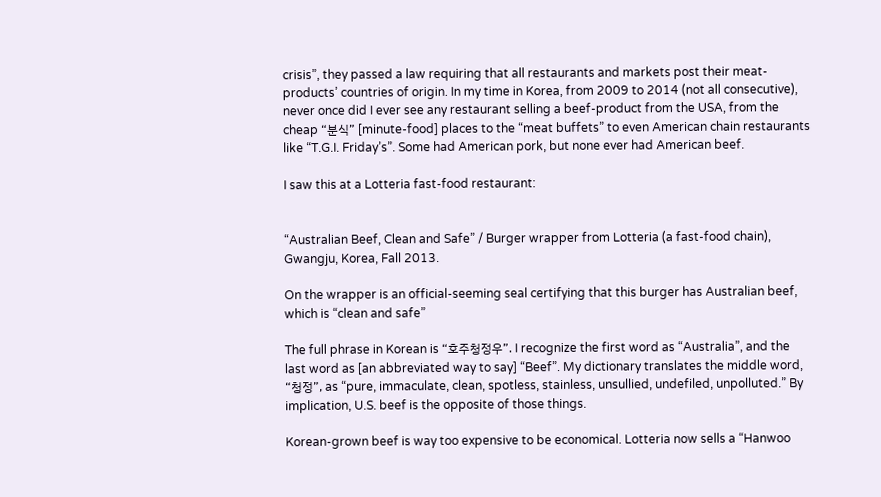crisis”, they passed a law requiring that all restaurants and markets post their meat-products’ countries of origin. In my time in Korea, from 2009 to 2014 (not all consecutive), never once did I ever see any restaurant selling a beef-product from the USA, from the cheap “분식” [minute-food] places to the “meat buffets” to even American chain restaurants like “T.G.I. Friday’s”. Some had American pork, but none ever had American beef.

I saw this at a Lotteria fast-food restaurant:


“Australian Beef, Clean and Safe” / Burger wrapper from Lotteria (a fast-food chain), Gwangju, Korea, Fall 2013.

On the wrapper is an official-seeming seal certifying that this burger has Australian beef, which is “clean and safe”

The full phrase in Korean is “호주청정우”. I recognize the first word as “Australia”, and the last word as [an abbreviated way to say] “Beef”. My dictionary translates the middle word, “청정”, as “pure, immaculate, clean, spotless, stainless, unsullied, undefiled, unpolluted.” By implication, U.S. beef is the opposite of those things.

Korean-grown beef is way too expensive to be economical. Lotteria now sells a “Hanwoo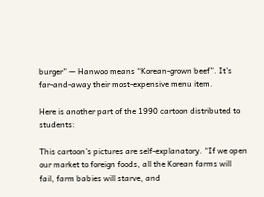burger” — Hanwoo means “Korean-grown beef”. It’s far-and-away their most-expensive menu item.

Here is another part of the 1990 cartoon distributed to students:

This cartoon’s pictures are self-explanatory. “If we open our market to foreign foods, all the Korean farms will fail, farm babies will starve, and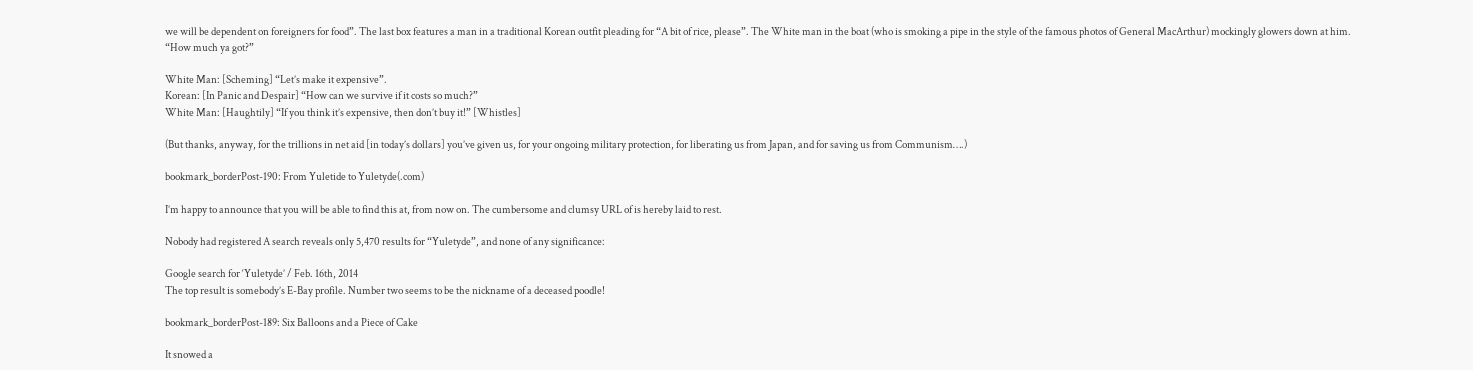we will be dependent on foreigners for food”. The last box features a man in a traditional Korean outfit pleading for “A bit of rice, please”. The White man in the boat (who is smoking a pipe in the style of the famous photos of General MacArthur) mockingly glowers down at him. “How much ya got?”

White Man: [Scheming] “Let’s make it expensive”.
Korean: [In Panic and Despair] “How can we survive if it costs so much?”
White Man: [Haughtily] “If you think it’s expensive, then don’t buy it!” [Whistles]

(But thanks, anyway, for the trillions in net aid [in today’s dollars] you’ve given us, for your ongoing military protection, for liberating us from Japan, and for saving us from Communism….)

bookmark_borderPost-190: From Yuletide to Yuletyde(.com)

I’m happy to announce that you will be able to find this at, from now on. The cumbersome and clumsy URL of is hereby laid to rest.

Nobody had registered A search reveals only 5,470 results for “Yuletyde”, and none of any significance:

Google search for ‘Yuletyde’ / Feb. 16th, 2014
The top result is somebody’s E-Bay profile. Number two seems to be the nickname of a deceased poodle!

bookmark_borderPost-189: Six Balloons and a Piece of Cake

It snowed a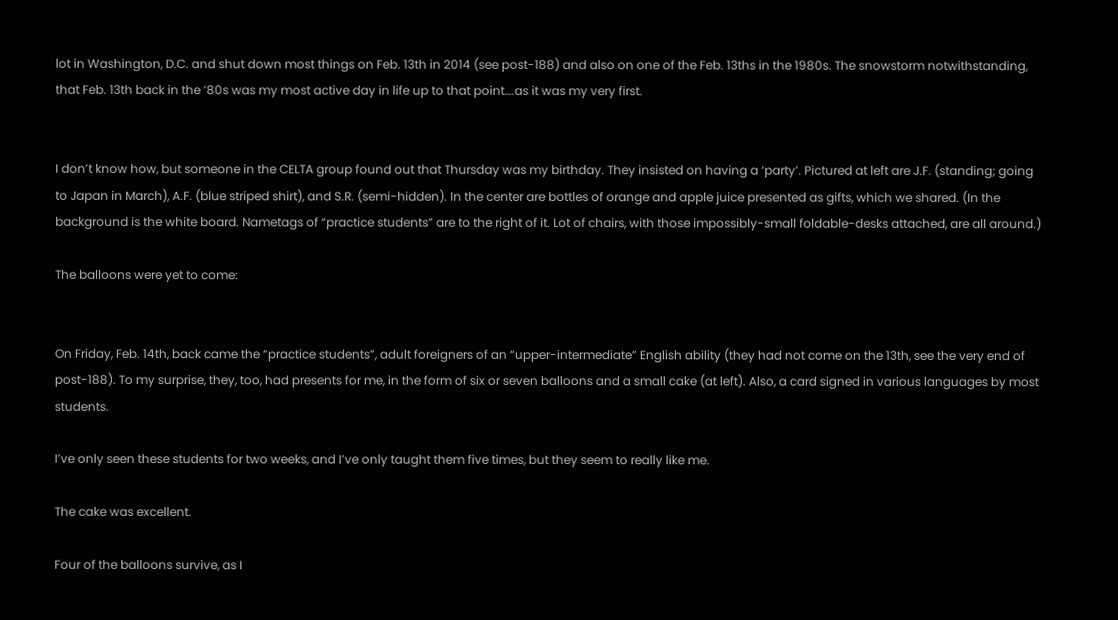lot in Washington, D.C. and shut down most things on Feb. 13th in 2014 (see post-188) and also on one of the Feb. 13ths in the 1980s. The snowstorm notwithstanding, that Feb. 13th back in the ’80s was my most active day in life up to that point….as it was my very first.


I don’t know how, but someone in the CELTA group found out that Thursday was my birthday. They insisted on having a ‘party’. Pictured at left are J.F. (standing; going to Japan in March), A.F. (blue striped shirt), and S.R. (semi-hidden). In the center are bottles of orange and apple juice presented as gifts, which we shared. (In the background is the white board. Nametags of “practice students” are to the right of it. Lot of chairs, with those impossibly-small foldable-desks attached, are all around.)

The balloons were yet to come:


On Friday, Feb. 14th, back came the “practice students”, adult foreigners of an “upper-intermediate” English ability (they had not come on the 13th, see the very end of post-188). To my surprise, they, too, had presents for me, in the form of six or seven balloons and a small cake (at left). Also, a card signed in various languages by most students.

I’ve only seen these students for two weeks, and I’ve only taught them five times, but they seem to really like me.

The cake was excellent.

Four of the balloons survive, as I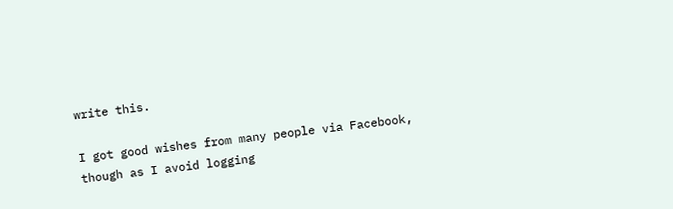write this.

I got good wishes from many people via Facebook, though as I avoid logging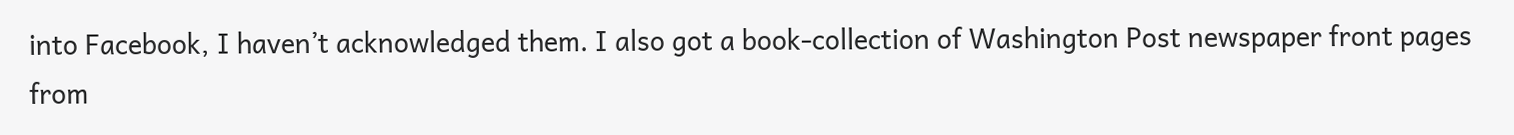into Facebook, I haven’t acknowledged them. I also got a book-collection of Washington Post newspaper front pages from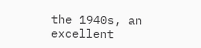the 1940s, an excellent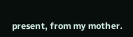present, from my mother.